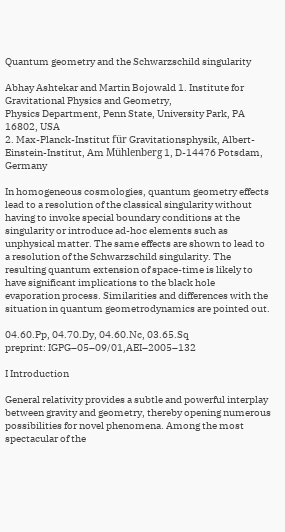Quantum geometry and the Schwarzschild singularity

Abhay Ashtekar and Martin Bojowald 1. Institute for Gravitational Physics and Geometry,
Physics Department, Penn State, University Park, PA 16802, USA
2. Max-Planck-Institut für Gravitationsphysik, Albert-Einstein-Institut, Am Mühlenberg 1, D-14476 Potsdam, Germany

In homogeneous cosmologies, quantum geometry effects lead to a resolution of the classical singularity without having to invoke special boundary conditions at the singularity or introduce ad-hoc elements such as unphysical matter. The same effects are shown to lead to a resolution of the Schwarzschild singularity. The resulting quantum extension of space-time is likely to have significant implications to the black hole evaporation process. Similarities and differences with the situation in quantum geometrodynamics are pointed out.

04.60.Pp, 04.70.Dy, 04.60.Nc, 03.65.Sq
preprint: IGPG–05–09/01,AEI–2005–132

I Introduction

General relativity provides a subtle and powerful interplay between gravity and geometry, thereby opening numerous possibilities for novel phenomena. Among the most spectacular of the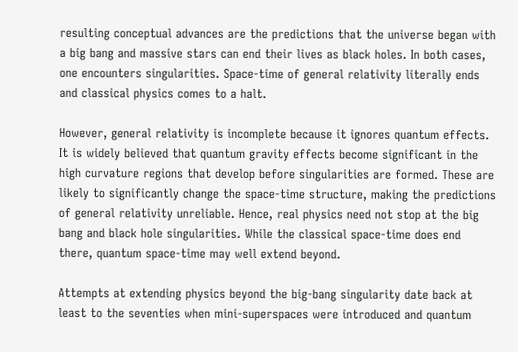resulting conceptual advances are the predictions that the universe began with a big bang and massive stars can end their lives as black holes. In both cases, one encounters singularities. Space-time of general relativity literally ends and classical physics comes to a halt.

However, general relativity is incomplete because it ignores quantum effects. It is widely believed that quantum gravity effects become significant in the high curvature regions that develop before singularities are formed. These are likely to significantly change the space-time structure, making the predictions of general relativity unreliable. Hence, real physics need not stop at the big bang and black hole singularities. While the classical space-time does end there, quantum space-time may well extend beyond.

Attempts at extending physics beyond the big-bang singularity date back at least to the seventies when mini-superspaces were introduced and quantum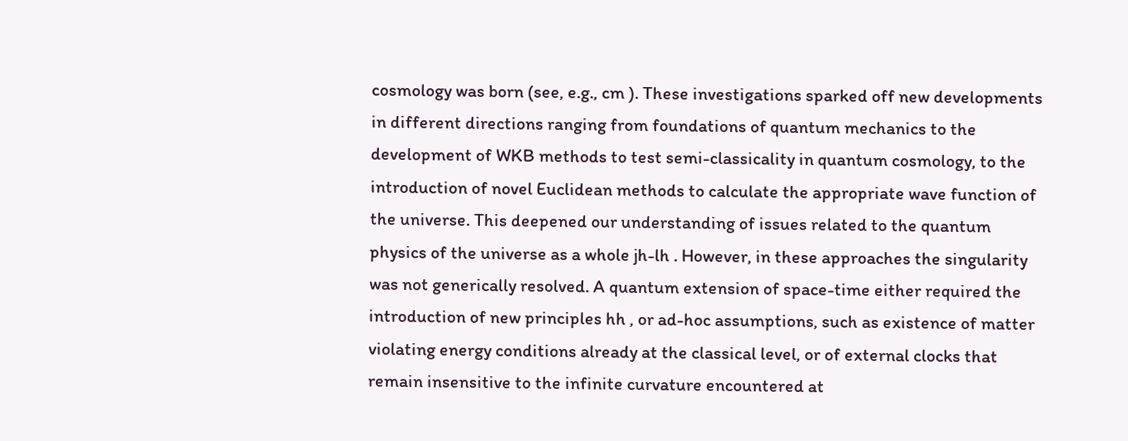cosmology was born (see, e.g., cm ). These investigations sparked off new developments in different directions ranging from foundations of quantum mechanics to the development of WKB methods to test semi-classicality in quantum cosmology, to the introduction of novel Euclidean methods to calculate the appropriate wave function of the universe. This deepened our understanding of issues related to the quantum physics of the universe as a whole jh-lh . However, in these approaches the singularity was not generically resolved. A quantum extension of space-time either required the introduction of new principles hh , or ad-hoc assumptions, such as existence of matter violating energy conditions already at the classical level, or of external clocks that remain insensitive to the infinite curvature encountered at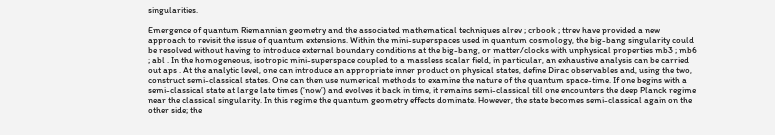singularities.

Emergence of quantum Riemannian geometry and the associated mathematical techniques alrev ; crbook ; ttrev have provided a new approach to revisit the issue of quantum extensions. Within the mini-superspaces used in quantum cosmology, the big-bang singularity could be resolved without having to introduce external boundary conditions at the big-bang, or matter/clocks with unphysical properties mb3 ; mb6 ; abl . In the homogeneous, isotropic mini-superspace coupled to a massless scalar field, in particular, an exhaustive analysis can be carried out aps . At the analytic level, one can introduce an appropriate inner product on physical states, define Dirac observables and, using the two, construct semi-classical states. One can then use numerical methods to examine the nature of the quantum space-time. If one begins with a semi-classical state at large late times (‘now’) and evolves it back in time, it remains semi-classical till one encounters the deep Planck regime near the classical singularity. In this regime the quantum geometry effects dominate. However, the state becomes semi-classical again on the other side; the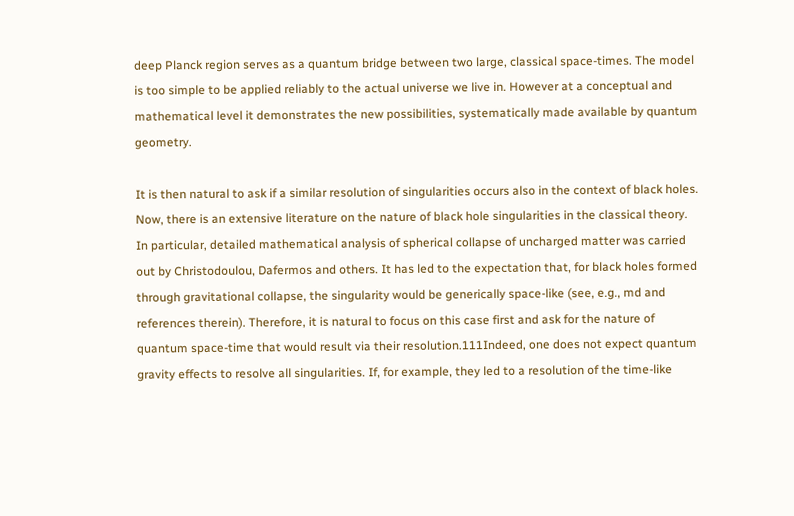deep Planck region serves as a quantum bridge between two large, classical space-times. The model is too simple to be applied reliably to the actual universe we live in. However at a conceptual and mathematical level it demonstrates the new possibilities, systematically made available by quantum geometry.

It is then natural to ask if a similar resolution of singularities occurs also in the context of black holes. Now, there is an extensive literature on the nature of black hole singularities in the classical theory. In particular, detailed mathematical analysis of spherical collapse of uncharged matter was carried out by Christodoulou, Dafermos and others. It has led to the expectation that, for black holes formed through gravitational collapse, the singularity would be generically space-like (see, e.g., md and references therein). Therefore, it is natural to focus on this case first and ask for the nature of quantum space-time that would result via their resolution.111Indeed, one does not expect quantum gravity effects to resolve all singularities. If, for example, they led to a resolution of the time-like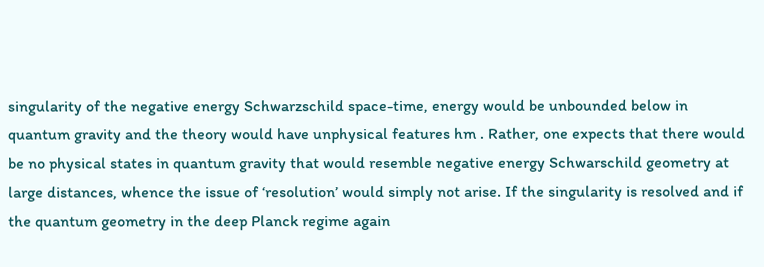singularity of the negative energy Schwarzschild space-time, energy would be unbounded below in quantum gravity and the theory would have unphysical features hm . Rather, one expects that there would be no physical states in quantum gravity that would resemble negative energy Schwarschild geometry at large distances, whence the issue of ‘resolution’ would simply not arise. If the singularity is resolved and if the quantum geometry in the deep Planck regime again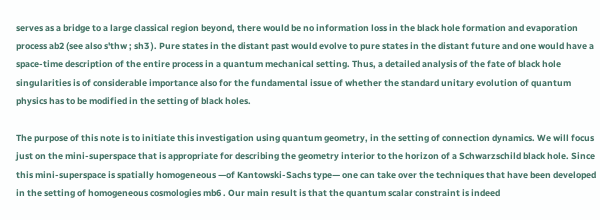serves as a bridge to a large classical region beyond, there would be no information loss in the black hole formation and evaporation process ab2 (see also s'thw ; sh3 ). Pure states in the distant past would evolve to pure states in the distant future and one would have a space-time description of the entire process in a quantum mechanical setting. Thus, a detailed analysis of the fate of black hole singularities is of considerable importance also for the fundamental issue of whether the standard unitary evolution of quantum physics has to be modified in the setting of black holes.

The purpose of this note is to initiate this investigation using quantum geometry, in the setting of connection dynamics. We will focus just on the mini-superspace that is appropriate for describing the geometry interior to the horizon of a Schwarzschild black hole. Since this mini-superspace is spatially homogeneous —of Kantowski-Sachs type— one can take over the techniques that have been developed in the setting of homogeneous cosmologies mb6 . Our main result is that the quantum scalar constraint is indeed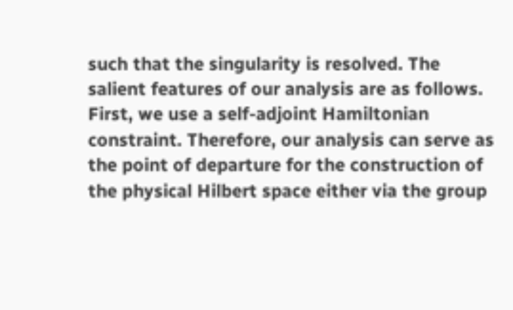such that the singularity is resolved. The salient features of our analysis are as follows. First, we use a self-adjoint Hamiltonian constraint. Therefore, our analysis can serve as the point of departure for the construction of the physical Hilbert space either via the group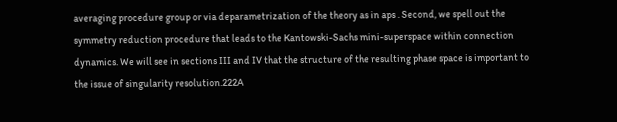averaging procedure group or via deparametrization of the theory as in aps . Second, we spell out the symmetry reduction procedure that leads to the Kantowski-Sachs mini-superspace within connection dynamics. We will see in sections III and IV that the structure of the resulting phase space is important to the issue of singularity resolution.222A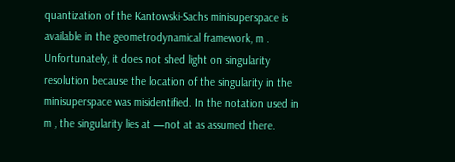quantization of the Kantowski-Sachs minisuperspace is available in the geometrodynamical framework, m . Unfortunately, it does not shed light on singularity resolution because the location of the singularity in the minisuperspace was misidentified. In the notation used in m , the singularity lies at —not at as assumed there.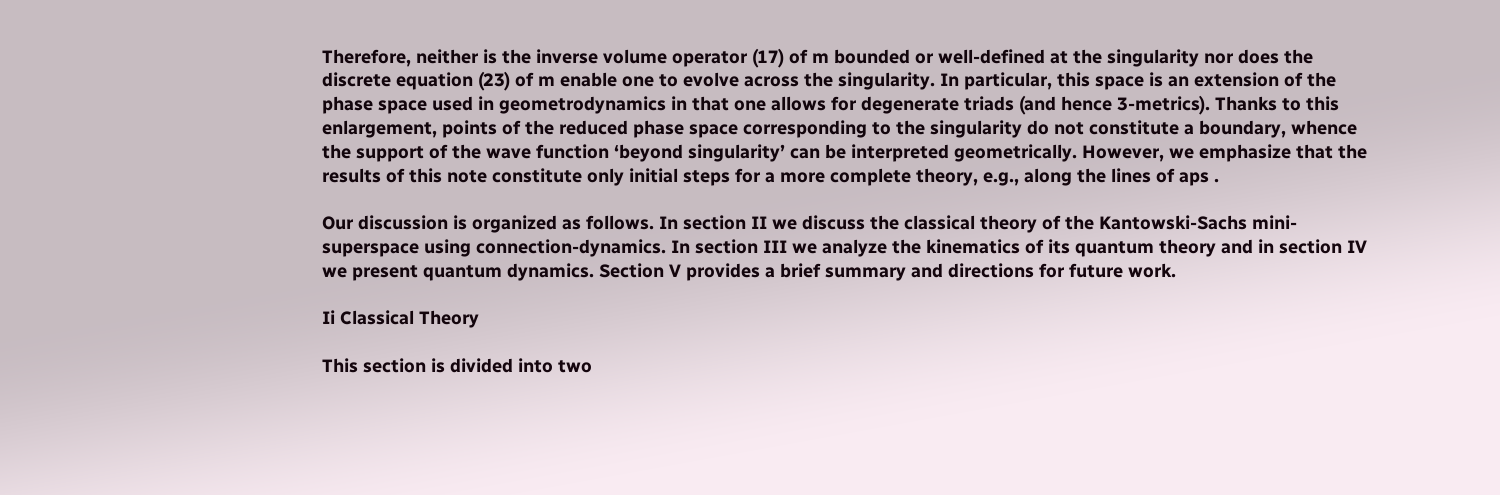Therefore, neither is the inverse volume operator (17) of m bounded or well-defined at the singularity nor does the discrete equation (23) of m enable one to evolve across the singularity. In particular, this space is an extension of the phase space used in geometrodynamics in that one allows for degenerate triads (and hence 3-metrics). Thanks to this enlargement, points of the reduced phase space corresponding to the singularity do not constitute a boundary, whence the support of the wave function ‘beyond singularity’ can be interpreted geometrically. However, we emphasize that the results of this note constitute only initial steps for a more complete theory, e.g., along the lines of aps .

Our discussion is organized as follows. In section II we discuss the classical theory of the Kantowski-Sachs mini-superspace using connection-dynamics. In section III we analyze the kinematics of its quantum theory and in section IV we present quantum dynamics. Section V provides a brief summary and directions for future work.

Ii Classical Theory

This section is divided into two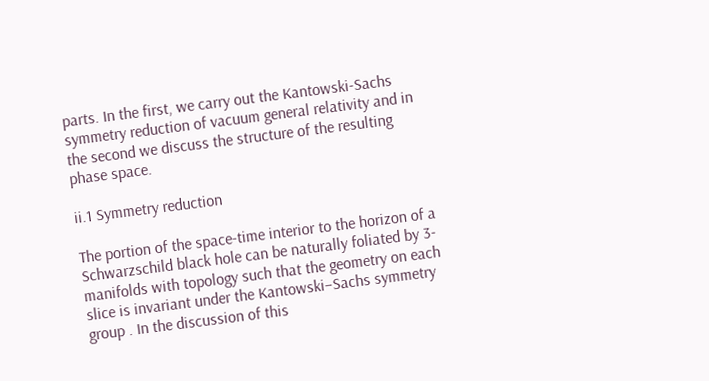parts. In the first, we carry out the Kantowski-Sachs symmetry reduction of vacuum general relativity and in the second we discuss the structure of the resulting phase space.

ii.1 Symmetry reduction

The portion of the space-time interior to the horizon of a Schwarzschild black hole can be naturally foliated by 3-manifolds with topology such that the geometry on each slice is invariant under the Kantowski–Sachs symmetry group . In the discussion of this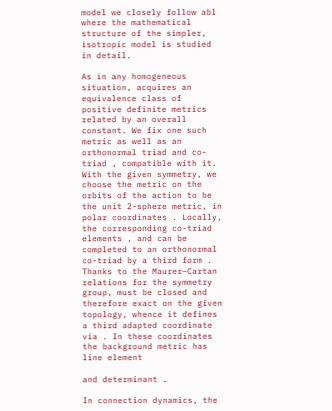model we closely follow abl where the mathematical structure of the simpler, isotropic model is studied in detail.

As in any homogeneous situation, acquires an equivalence class of positive definite metrics related by an overall constant. We fix one such metric as well as an orthonormal triad and co-triad , compatible with it. With the given symmetry, we choose the metric on the orbits of the action to be the unit 2-sphere metric, in polar coordinates . Locally, the corresponding co-triad elements , and can be completed to an orthonormal co-triad by a third form . Thanks to the Maurer–Cartan relations for the symmetry group, must be closed and therefore exact on the given topology, whence it defines a third adapted coordinate via . In these coordinates the background metric has line element

and determinant .

In connection dynamics, the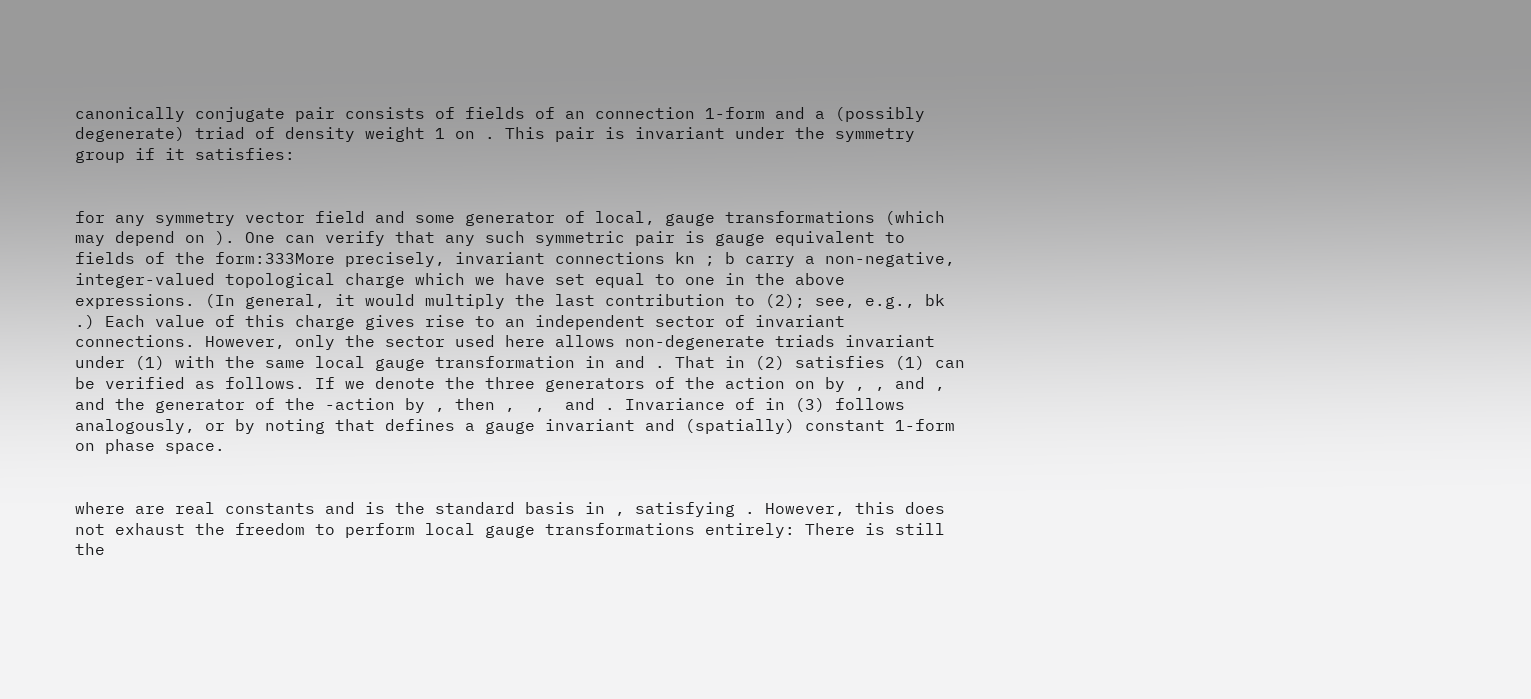canonically conjugate pair consists of fields of an connection 1-form and a (possibly degenerate) triad of density weight 1 on . This pair is invariant under the symmetry group if it satisfies:


for any symmetry vector field and some generator of local, gauge transformations (which may depend on ). One can verify that any such symmetric pair is gauge equivalent to fields of the form:333More precisely, invariant connections kn ; b carry a non-negative, integer-valued topological charge which we have set equal to one in the above expressions. (In general, it would multiply the last contribution to (2); see, e.g., bk .) Each value of this charge gives rise to an independent sector of invariant connections. However, only the sector used here allows non-degenerate triads invariant under (1) with the same local gauge transformation in and . That in (2) satisfies (1) can be verified as follows. If we denote the three generators of the action on by , , and , and the generator of the -action by , then ,  ,  and . Invariance of in (3) follows analogously, or by noting that defines a gauge invariant and (spatially) constant 1-form on phase space.


where are real constants and is the standard basis in , satisfying . However, this does not exhaust the freedom to perform local gauge transformations entirely: There is still the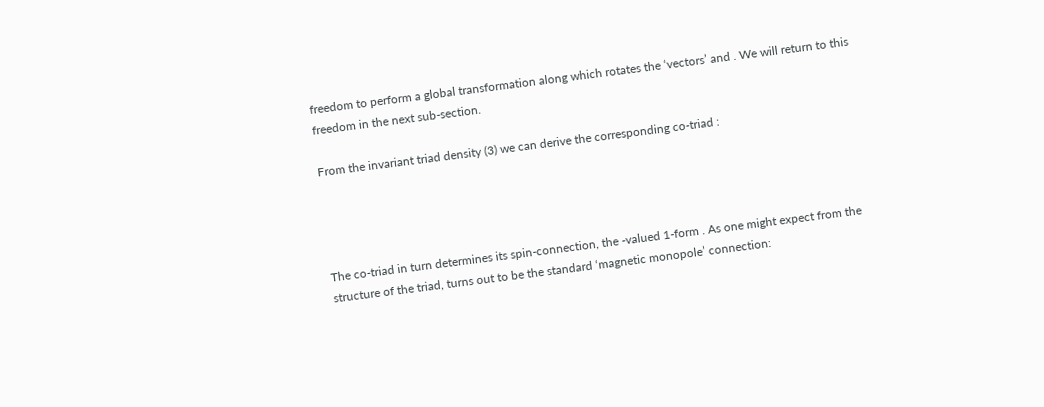freedom to perform a global transformation along which rotates the ‘vectors’ and . We will return to this freedom in the next sub-section.

From the invariant triad density (3) we can derive the corresponding co-triad :




The co-triad in turn determines its spin-connection, the -valued 1-form . As one might expect from the structure of the triad, turns out to be the standard ‘magnetic monopole’ connection: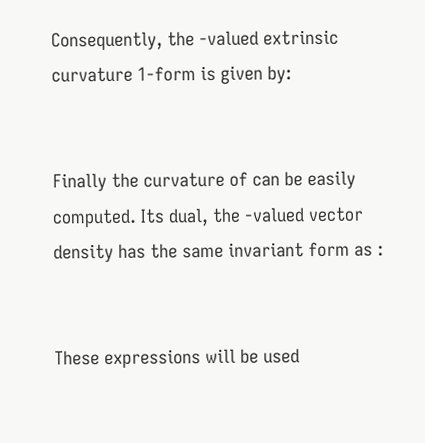Consequently, the -valued extrinsic curvature 1-form is given by:


Finally the curvature of can be easily computed. Its dual, the -valued vector density has the same invariant form as :


These expressions will be used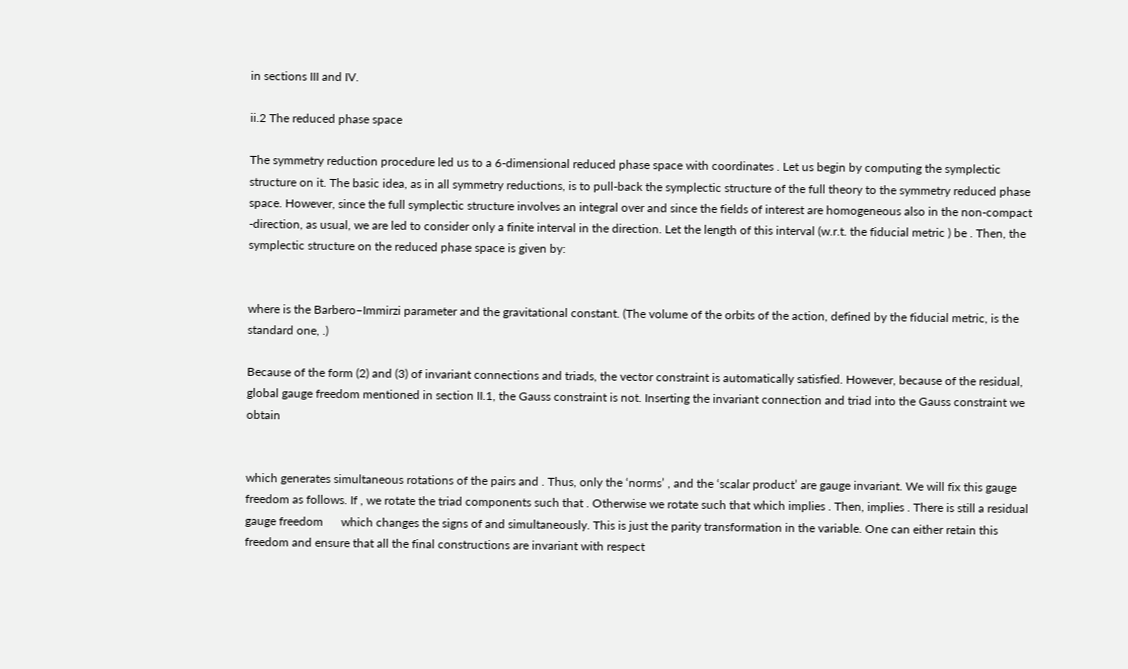in sections III and IV.

ii.2 The reduced phase space

The symmetry reduction procedure led us to a 6-dimensional reduced phase space with coordinates . Let us begin by computing the symplectic structure on it. The basic idea, as in all symmetry reductions, is to pull-back the symplectic structure of the full theory to the symmetry reduced phase space. However, since the full symplectic structure involves an integral over and since the fields of interest are homogeneous also in the non-compact -direction, as usual, we are led to consider only a finite interval in the direction. Let the length of this interval (w.r.t. the fiducial metric ) be . Then, the symplectic structure on the reduced phase space is given by:


where is the Barbero–Immirzi parameter and the gravitational constant. (The volume of the orbits of the action, defined by the fiducial metric, is the standard one, .)

Because of the form (2) and (3) of invariant connections and triads, the vector constraint is automatically satisfied. However, because of the residual, global gauge freedom mentioned in section II.1, the Gauss constraint is not. Inserting the invariant connection and triad into the Gauss constraint we obtain


which generates simultaneous rotations of the pairs and . Thus, only the ‘norms’ , and the ‘scalar product’ are gauge invariant. We will fix this gauge freedom as follows. If , we rotate the triad components such that . Otherwise we rotate such that which implies . Then, implies . There is still a residual gauge freedom      which changes the signs of and simultaneously. This is just the parity transformation in the variable. One can either retain this freedom and ensure that all the final constructions are invariant with respect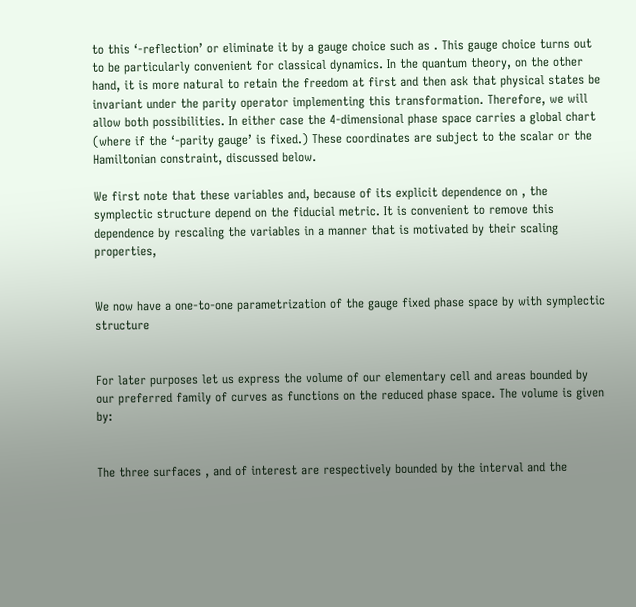to this ‘-reflection’ or eliminate it by a gauge choice such as . This gauge choice turns out to be particularly convenient for classical dynamics. In the quantum theory, on the other hand, it is more natural to retain the freedom at first and then ask that physical states be invariant under the parity operator implementing this transformation. Therefore, we will allow both possibilities. In either case the 4-dimensional phase space carries a global chart (where if the ‘-parity gauge’ is fixed.) These coordinates are subject to the scalar or the Hamiltonian constraint, discussed below.

We first note that these variables and, because of its explicit dependence on , the symplectic structure depend on the fiducial metric. It is convenient to remove this dependence by rescaling the variables in a manner that is motivated by their scaling properties,


We now have a one-to-one parametrization of the gauge fixed phase space by with symplectic structure


For later purposes let us express the volume of our elementary cell and areas bounded by our preferred family of curves as functions on the reduced phase space. The volume is given by:


The three surfaces , and of interest are respectively bounded by the interval and the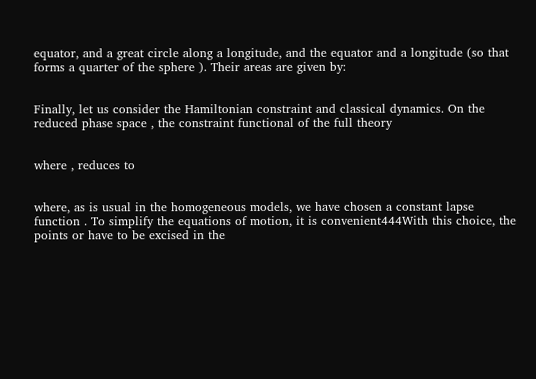equator, and a great circle along a longitude, and the equator and a longitude (so that forms a quarter of the sphere ). Their areas are given by:


Finally, let us consider the Hamiltonian constraint and classical dynamics. On the reduced phase space , the constraint functional of the full theory


where , reduces to


where, as is usual in the homogeneous models, we have chosen a constant lapse function . To simplify the equations of motion, it is convenient444With this choice, the points or have to be excised in the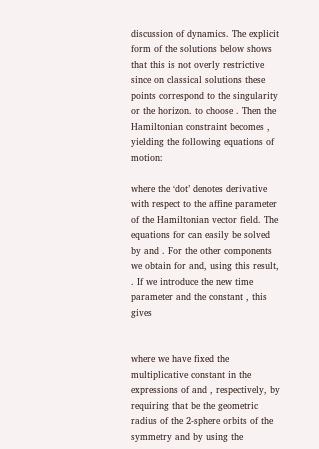discussion of dynamics. The explicit form of the solutions below shows that this is not overly restrictive since on classical solutions these points correspond to the singularity or the horizon. to choose . Then the Hamiltonian constraint becomes , yielding the following equations of motion:

where the ‘dot’ denotes derivative with respect to the affine parameter of the Hamiltonian vector field. The equations for can easily be solved by and . For the other components we obtain for and, using this result, . If we introduce the new time parameter and the constant , this gives


where we have fixed the multiplicative constant in the expressions of and , respectively, by requiring that be the geometric radius of the 2-sphere orbits of the symmetry and by using the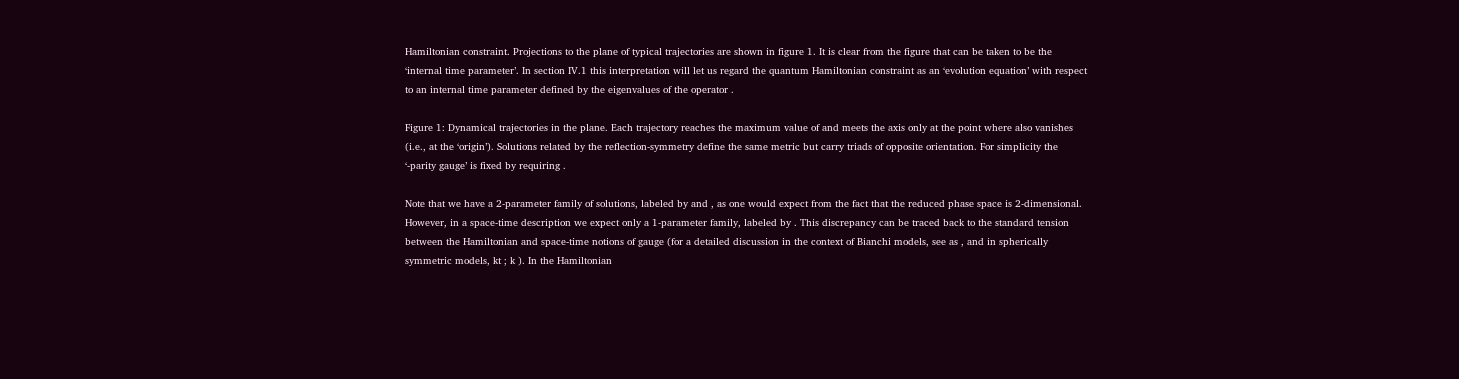Hamiltonian constraint. Projections to the plane of typical trajectories are shown in figure 1. It is clear from the figure that can be taken to be the ‘internal time parameter’. In section IV.1 this interpretation will let us regard the quantum Hamiltonian constraint as an ‘evolution equation’ with respect to an internal time parameter defined by the eigenvalues of the operator .

Figure 1: Dynamical trajectories in the plane. Each trajectory reaches the maximum value of and meets the axis only at the point where also vanishes (i.e., at the ‘origin’). Solutions related by the reflection-symmetry define the same metric but carry triads of opposite orientation. For simplicity the ‘-parity gauge’ is fixed by requiring .

Note that we have a 2-parameter family of solutions, labeled by and , as one would expect from the fact that the reduced phase space is 2-dimensional. However, in a space-time description we expect only a 1-parameter family, labeled by . This discrepancy can be traced back to the standard tension between the Hamiltonian and space-time notions of gauge (for a detailed discussion in the context of Bianchi models, see as , and in spherically symmetric models, kt ; k ). In the Hamiltonian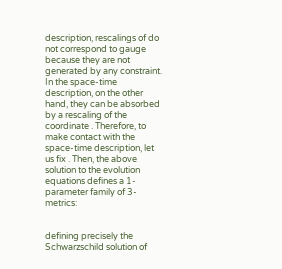description, rescalings of do not correspond to gauge because they are not generated by any constraint. In the space-time description, on the other hand, they can be absorbed by a rescaling of the coordinate . Therefore, to make contact with the space-time description, let us fix . Then, the above solution to the evolution equations defines a 1-parameter family of 3-metrics:


defining precisely the Schwarzschild solution of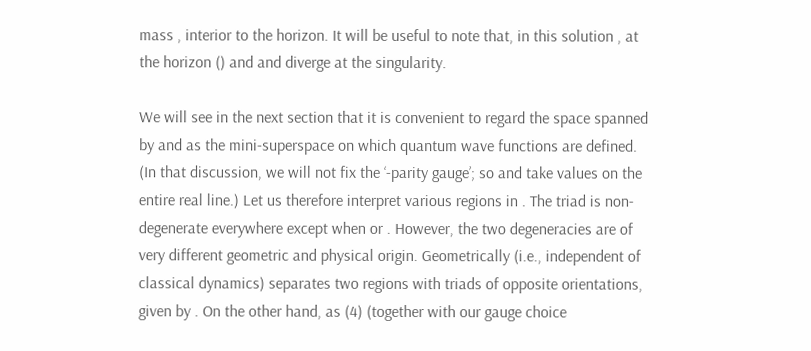mass , interior to the horizon. It will be useful to note that, in this solution , at the horizon () and and diverge at the singularity.

We will see in the next section that it is convenient to regard the space spanned by and as the mini-superspace on which quantum wave functions are defined. (In that discussion, we will not fix the ‘-parity gauge’; so and take values on the entire real line.) Let us therefore interpret various regions in . The triad is non-degenerate everywhere except when or . However, the two degeneracies are of very different geometric and physical origin. Geometrically (i.e., independent of classical dynamics) separates two regions with triads of opposite orientations, given by . On the other hand, as (4) (together with our gauge choice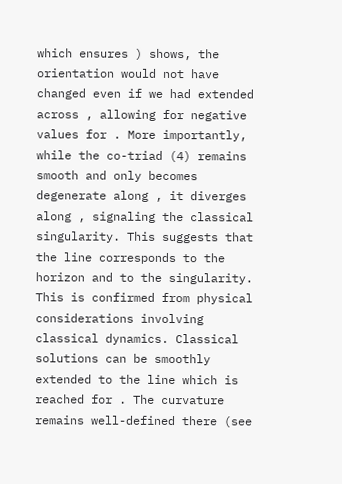which ensures ) shows, the orientation would not have changed even if we had extended across , allowing for negative values for . More importantly, while the co-triad (4) remains smooth and only becomes degenerate along , it diverges along , signaling the classical singularity. This suggests that the line corresponds to the horizon and to the singularity. This is confirmed from physical considerations involving classical dynamics. Classical solutions can be smoothly extended to the line which is reached for . The curvature remains well-defined there (see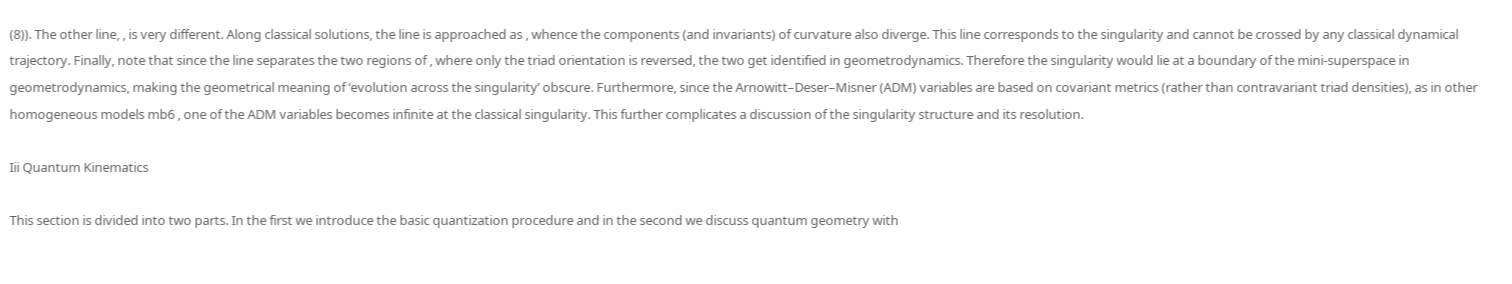(8)). The other line, , is very different. Along classical solutions, the line is approached as , whence the components (and invariants) of curvature also diverge. This line corresponds to the singularity and cannot be crossed by any classical dynamical trajectory. Finally, note that since the line separates the two regions of , where only the triad orientation is reversed, the two get identified in geometrodynamics. Therefore the singularity would lie at a boundary of the mini-superspace in geometrodynamics, making the geometrical meaning of ‘evolution across the singularity’ obscure. Furthermore, since the Arnowitt–Deser–Misner (ADM) variables are based on covariant metrics (rather than contravariant triad densities), as in other homogeneous models mb6 , one of the ADM variables becomes infinite at the classical singularity. This further complicates a discussion of the singularity structure and its resolution.

Iii Quantum Kinematics

This section is divided into two parts. In the first we introduce the basic quantization procedure and in the second we discuss quantum geometry with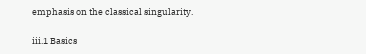emphasis on the classical singularity.

iii.1 Basics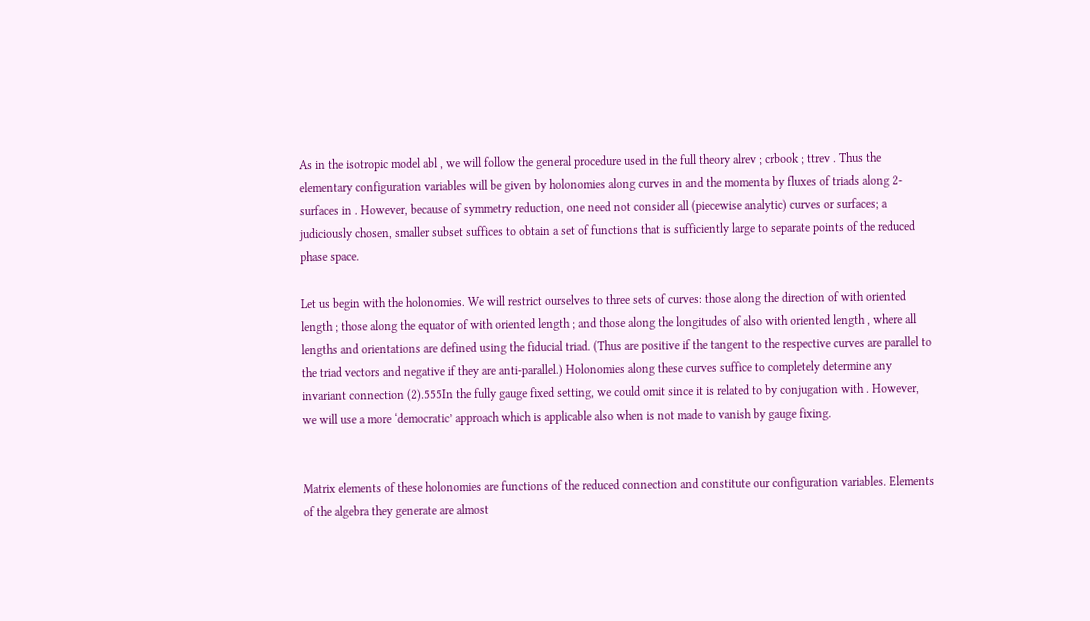As in the isotropic model abl , we will follow the general procedure used in the full theory alrev ; crbook ; ttrev . Thus the elementary configuration variables will be given by holonomies along curves in and the momenta by fluxes of triads along 2-surfaces in . However, because of symmetry reduction, one need not consider all (piecewise analytic) curves or surfaces; a judiciously chosen, smaller subset suffices to obtain a set of functions that is sufficiently large to separate points of the reduced phase space.

Let us begin with the holonomies. We will restrict ourselves to three sets of curves: those along the direction of with oriented length ; those along the equator of with oriented length ; and those along the longitudes of also with oriented length , where all lengths and orientations are defined using the fiducial triad. (Thus are positive if the tangent to the respective curves are parallel to the triad vectors and negative if they are anti-parallel.) Holonomies along these curves suffice to completely determine any invariant connection (2).555In the fully gauge fixed setting, we could omit since it is related to by conjugation with . However, we will use a more ‘democratic’ approach which is applicable also when is not made to vanish by gauge fixing.


Matrix elements of these holonomies are functions of the reduced connection and constitute our configuration variables. Elements of the algebra they generate are almost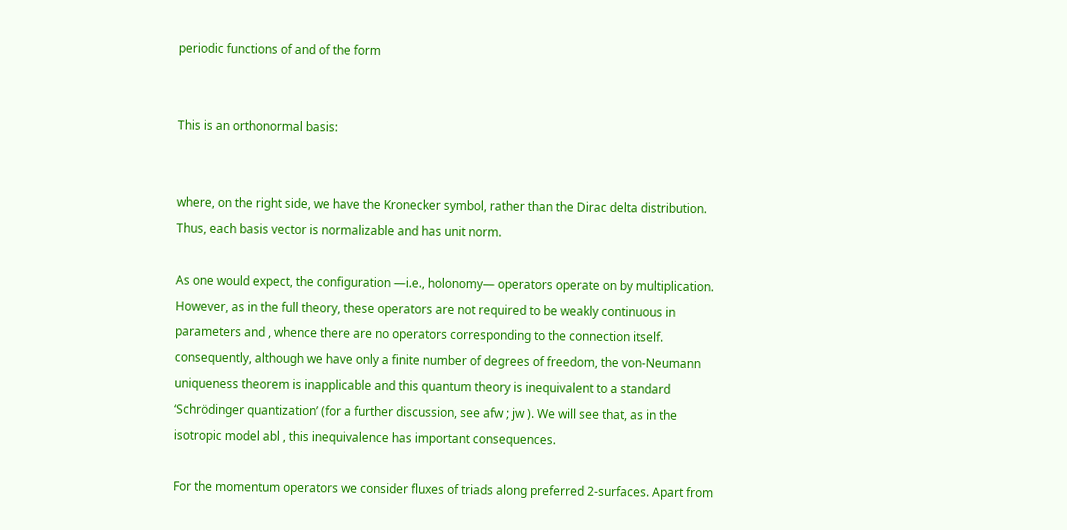periodic functions of and of the form


This is an orthonormal basis:


where, on the right side, we have the Kronecker symbol, rather than the Dirac delta distribution. Thus, each basis vector is normalizable and has unit norm.

As one would expect, the configuration —i.e., holonomy— operators operate on by multiplication. However, as in the full theory, these operators are not required to be weakly continuous in parameters and , whence there are no operators corresponding to the connection itself. consequently, although we have only a finite number of degrees of freedom, the von-Neumann uniqueness theorem is inapplicable and this quantum theory is inequivalent to a standard ‘Schrödinger quantization’ (for a further discussion, see afw ; jw ). We will see that, as in the isotropic model abl , this inequivalence has important consequences.

For the momentum operators we consider fluxes of triads along preferred 2-surfaces. Apart from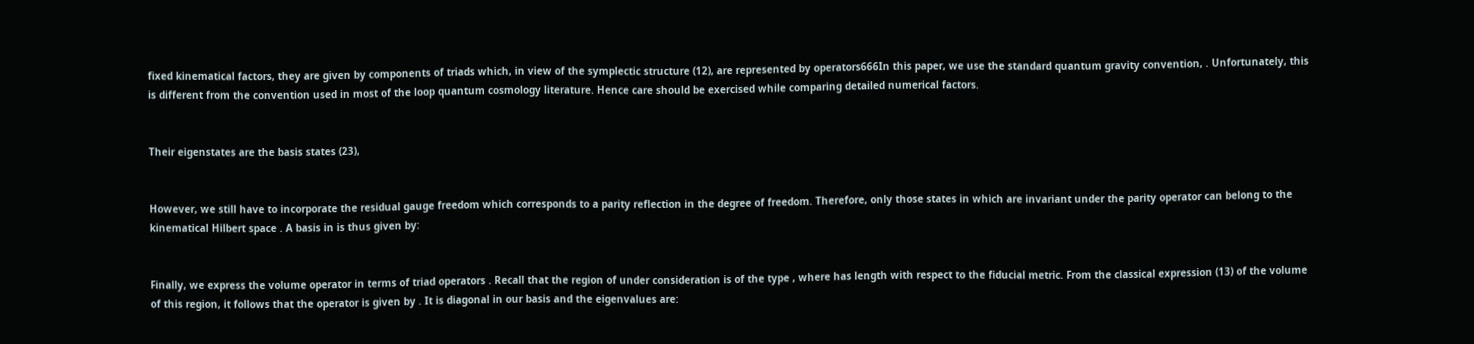fixed kinematical factors, they are given by components of triads which, in view of the symplectic structure (12), are represented by operators666In this paper, we use the standard quantum gravity convention, . Unfortunately, this is different from the convention used in most of the loop quantum cosmology literature. Hence care should be exercised while comparing detailed numerical factors.


Their eigenstates are the basis states (23),


However, we still have to incorporate the residual gauge freedom which corresponds to a parity reflection in the degree of freedom. Therefore, only those states in which are invariant under the parity operator can belong to the kinematical Hilbert space . A basis in is thus given by:


Finally, we express the volume operator in terms of triad operators . Recall that the region of under consideration is of the type , where has length with respect to the fiducial metric. From the classical expression (13) of the volume of this region, it follows that the operator is given by . It is diagonal in our basis and the eigenvalues are: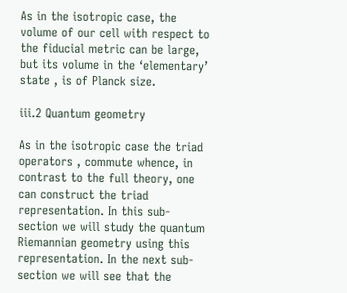As in the isotropic case, the volume of our cell with respect to the fiducial metric can be large, but its volume in the ‘elementary’ state , is of Planck size.

iii.2 Quantum geometry

As in the isotropic case the triad operators , commute whence, in contrast to the full theory, one can construct the triad representation. In this sub-section we will study the quantum Riemannian geometry using this representation. In the next sub-section we will see that the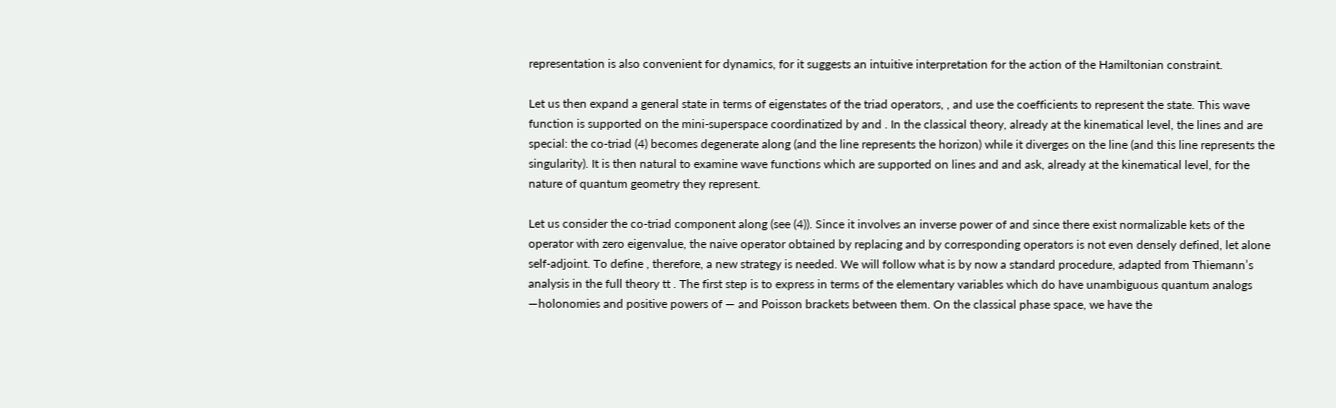representation is also convenient for dynamics, for it suggests an intuitive interpretation for the action of the Hamiltonian constraint.

Let us then expand a general state in terms of eigenstates of the triad operators, , and use the coefficients to represent the state. This wave function is supported on the mini-superspace coordinatized by and . In the classical theory, already at the kinematical level, the lines and are special: the co-triad (4) becomes degenerate along (and the line represents the horizon) while it diverges on the line (and this line represents the singularity). It is then natural to examine wave functions which are supported on lines and and ask, already at the kinematical level, for the nature of quantum geometry they represent.

Let us consider the co-triad component along (see (4)). Since it involves an inverse power of and since there exist normalizable kets of the operator with zero eigenvalue, the naive operator obtained by replacing and by corresponding operators is not even densely defined, let alone self-adjoint. To define , therefore, a new strategy is needed. We will follow what is by now a standard procedure, adapted from Thiemann’s analysis in the full theory tt . The first step is to express in terms of the elementary variables which do have unambiguous quantum analogs —holonomies and positive powers of — and Poisson brackets between them. On the classical phase space, we have the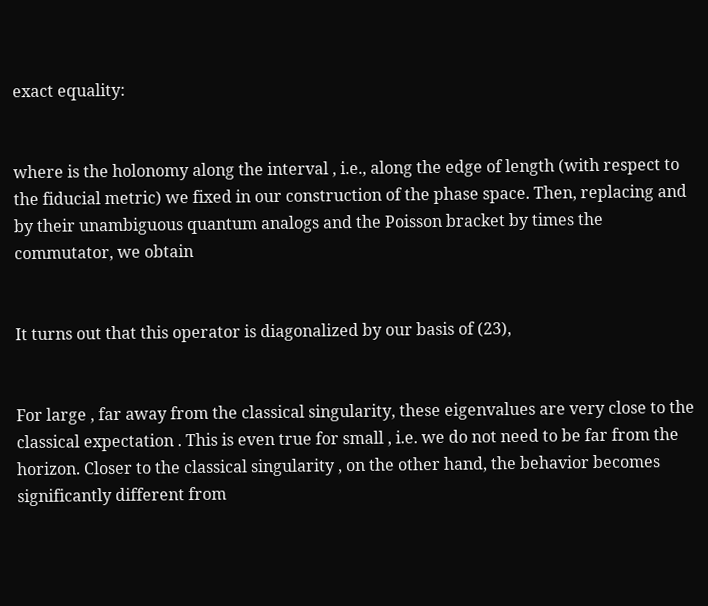exact equality:


where is the holonomy along the interval , i.e., along the edge of length (with respect to the fiducial metric) we fixed in our construction of the phase space. Then, replacing and by their unambiguous quantum analogs and the Poisson bracket by times the commutator, we obtain


It turns out that this operator is diagonalized by our basis of (23),


For large , far away from the classical singularity, these eigenvalues are very close to the classical expectation . This is even true for small , i.e. we do not need to be far from the horizon. Closer to the classical singularity , on the other hand, the behavior becomes significantly different from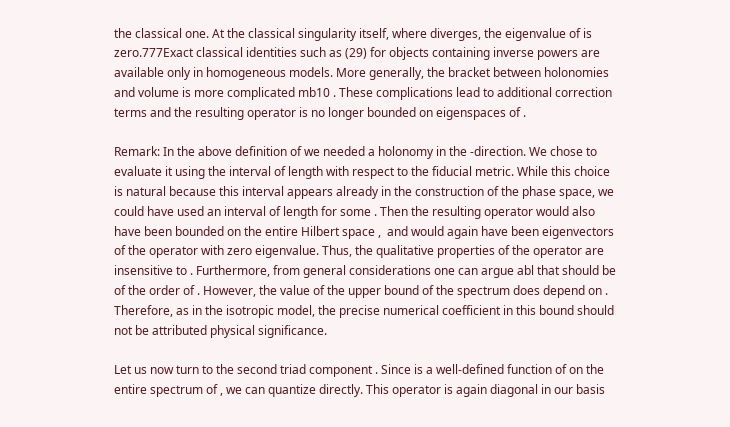the classical one. At the classical singularity itself, where diverges, the eigenvalue of is zero.777Exact classical identities such as (29) for objects containing inverse powers are available only in homogeneous models. More generally, the bracket between holonomies and volume is more complicated mb10 . These complications lead to additional correction terms and the resulting operator is no longer bounded on eigenspaces of .

Remark: In the above definition of we needed a holonomy in the -direction. We chose to evaluate it using the interval of length with respect to the fiducial metric. While this choice is natural because this interval appears already in the construction of the phase space, we could have used an interval of length for some . Then the resulting operator would also have been bounded on the entire Hilbert space ,  and would again have been eigenvectors of the operator with zero eigenvalue. Thus, the qualitative properties of the operator are insensitive to . Furthermore, from general considerations one can argue abl that should be of the order of . However, the value of the upper bound of the spectrum does depend on . Therefore, as in the isotropic model, the precise numerical coefficient in this bound should not be attributed physical significance.

Let us now turn to the second triad component . Since is a well-defined function of on the entire spectrum of , we can quantize directly. This operator is again diagonal in our basis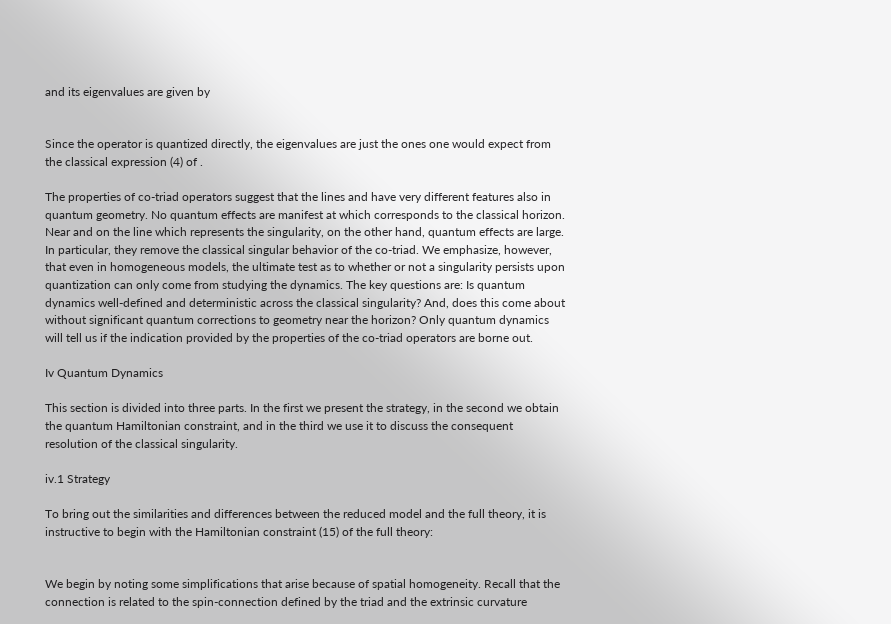and its eigenvalues are given by


Since the operator is quantized directly, the eigenvalues are just the ones one would expect from the classical expression (4) of .

The properties of co-triad operators suggest that the lines and have very different features also in quantum geometry. No quantum effects are manifest at which corresponds to the classical horizon. Near and on the line which represents the singularity, on the other hand, quantum effects are large. In particular, they remove the classical singular behavior of the co-triad. We emphasize, however, that even in homogeneous models, the ultimate test as to whether or not a singularity persists upon quantization can only come from studying the dynamics. The key questions are: Is quantum dynamics well-defined and deterministic across the classical singularity? And, does this come about without significant quantum corrections to geometry near the horizon? Only quantum dynamics will tell us if the indication provided by the properties of the co-triad operators are borne out.

Iv Quantum Dynamics

This section is divided into three parts. In the first we present the strategy, in the second we obtain the quantum Hamiltonian constraint, and in the third we use it to discuss the consequent resolution of the classical singularity.

iv.1 Strategy

To bring out the similarities and differences between the reduced model and the full theory, it is instructive to begin with the Hamiltonian constraint (15) of the full theory:


We begin by noting some simplifications that arise because of spatial homogeneity. Recall that the connection is related to the spin-connection defined by the triad and the extrinsic curvature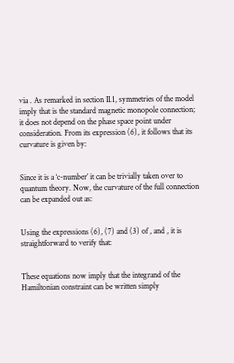via . As remarked in section II.1, symmetries of the model imply that is the standard magnetic monopole connection; it does not depend on the phase space point under consideration. From its expression (6), it follows that its curvature is given by:


Since it is a ‘c-number’ it can be trivially taken over to quantum theory. Now, the curvature of the full connection can be expanded out as:


Using the expressions (6), (7) and (3) of , and , it is straightforward to verify that:


These equations now imply that the integrand of the Hamiltonian constraint can be written simply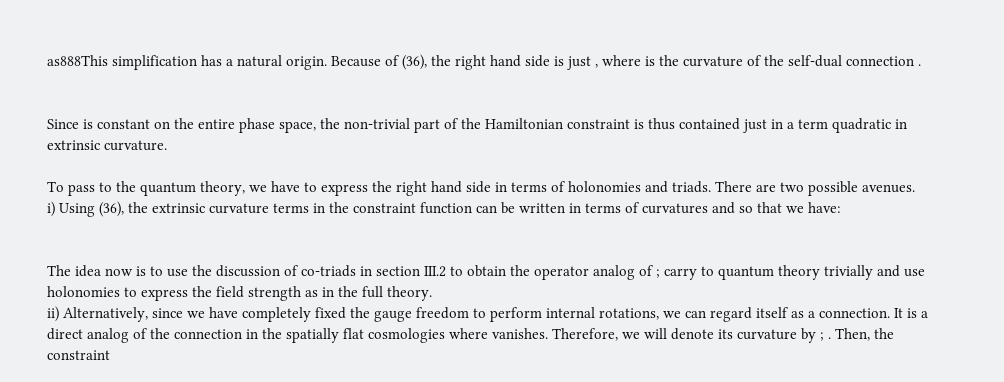as888This simplification has a natural origin. Because of (36), the right hand side is just , where is the curvature of the self-dual connection .


Since is constant on the entire phase space, the non-trivial part of the Hamiltonian constraint is thus contained just in a term quadratic in extrinsic curvature.

To pass to the quantum theory, we have to express the right hand side in terms of holonomies and triads. There are two possible avenues.
i) Using (36), the extrinsic curvature terms in the constraint function can be written in terms of curvatures and so that we have:


The idea now is to use the discussion of co-triads in section III.2 to obtain the operator analog of ; carry to quantum theory trivially and use holonomies to express the field strength as in the full theory.
ii) Alternatively, since we have completely fixed the gauge freedom to perform internal rotations, we can regard itself as a connection. It is a direct analog of the connection in the spatially flat cosmologies where vanishes. Therefore, we will denote its curvature by ; . Then, the constraint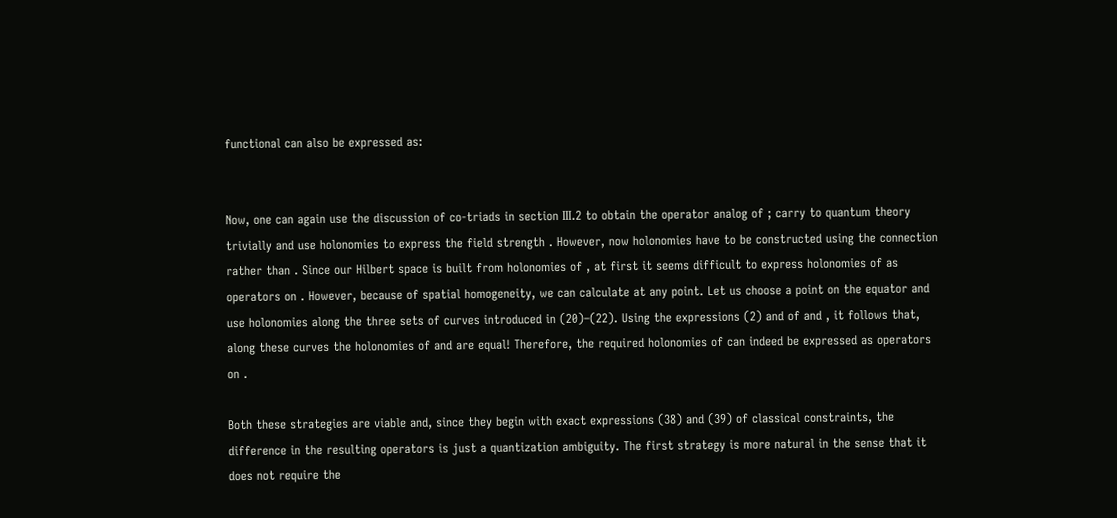functional can also be expressed as:


Now, one can again use the discussion of co-triads in section III.2 to obtain the operator analog of ; carry to quantum theory trivially and use holonomies to express the field strength . However, now holonomies have to be constructed using the connection rather than . Since our Hilbert space is built from holonomies of , at first it seems difficult to express holonomies of as operators on . However, because of spatial homogeneity, we can calculate at any point. Let us choose a point on the equator and use holonomies along the three sets of curves introduced in (20)–(22). Using the expressions (2) and of and , it follows that, along these curves the holonomies of and are equal! Therefore, the required holonomies of can indeed be expressed as operators on .

Both these strategies are viable and, since they begin with exact expressions (38) and (39) of classical constraints, the difference in the resulting operators is just a quantization ambiguity. The first strategy is more natural in the sense that it does not require the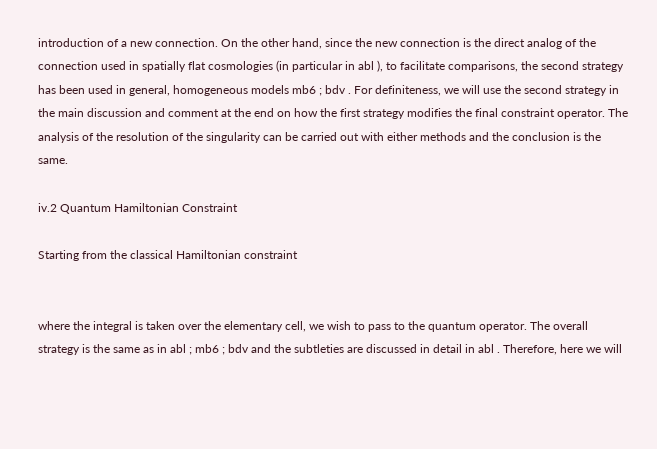introduction of a new connection. On the other hand, since the new connection is the direct analog of the connection used in spatially flat cosmologies (in particular in abl ), to facilitate comparisons, the second strategy has been used in general, homogeneous models mb6 ; bdv . For definiteness, we will use the second strategy in the main discussion and comment at the end on how the first strategy modifies the final constraint operator. The analysis of the resolution of the singularity can be carried out with either methods and the conclusion is the same.

iv.2 Quantum Hamiltonian Constraint

Starting from the classical Hamiltonian constraint


where the integral is taken over the elementary cell, we wish to pass to the quantum operator. The overall strategy is the same as in abl ; mb6 ; bdv and the subtleties are discussed in detail in abl . Therefore, here we will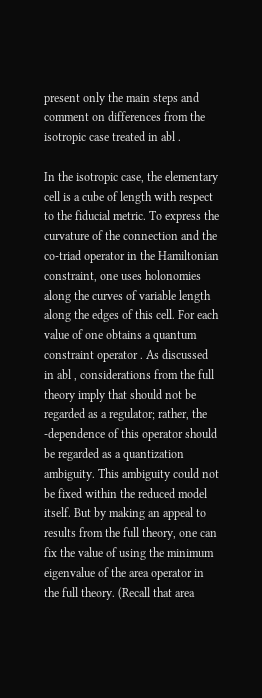present only the main steps and comment on differences from the isotropic case treated in abl .

In the isotropic case, the elementary cell is a cube of length with respect to the fiducial metric. To express the curvature of the connection and the co-triad operator in the Hamiltonian constraint, one uses holonomies along the curves of variable length along the edges of this cell. For each value of one obtains a quantum constraint operator . As discussed in abl , considerations from the full theory imply that should not be regarded as a regulator; rather, the -dependence of this operator should be regarded as a quantization ambiguity. This ambiguity could not be fixed within the reduced model itself. But by making an appeal to results from the full theory, one can fix the value of using the minimum eigenvalue of the area operator in the full theory. (Recall that area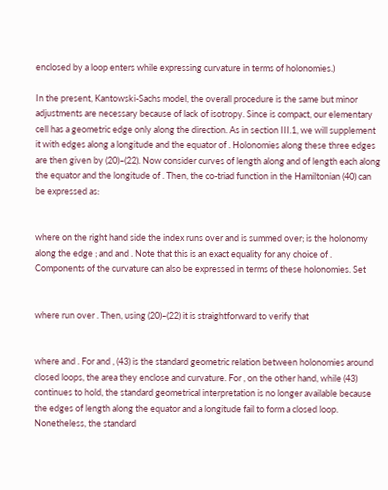enclosed by a loop enters while expressing curvature in terms of holonomies.)

In the present, Kantowski-Sachs model, the overall procedure is the same but minor adjustments are necessary because of lack of isotropy. Since is compact, our elementary cell has a geometric edge only along the direction. As in section III.1, we will supplement it with edges along a longitude and the equator of . Holonomies along these three edges are then given by (20)–(22). Now consider curves of length along and of length each along the equator and the longitude of . Then, the co-triad function in the Hamiltonian (40) can be expressed as:


where on the right hand side the index runs over and is summed over; is the holonomy along the edge ; and and . Note that this is an exact equality for any choice of . Components of the curvature can also be expressed in terms of these holonomies. Set


where run over . Then, using (20)–(22) it is straightforward to verify that


where and . For and , (43) is the standard geometric relation between holonomies around closed loops, the area they enclose and curvature. For , on the other hand, while (43) continues to hold, the standard geometrical interpretation is no longer available because the edges of length along the equator and a longitude fail to form a closed loop. Nonetheless, the standard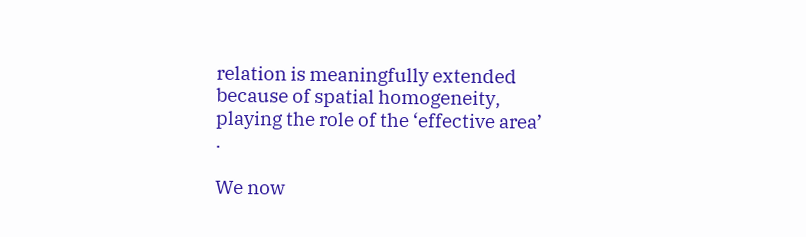relation is meaningfully extended because of spatial homogeneity, playing the role of the ‘effective area’ .

We now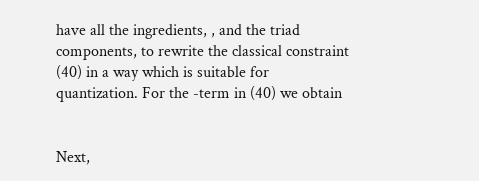have all the ingredients, , and the triad components, to rewrite the classical constraint (40) in a way which is suitable for quantization. For the -term in (40) we obtain


Next,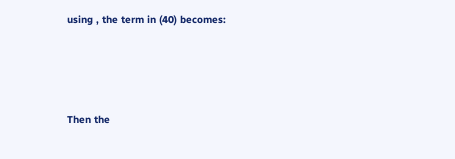using , the term in (40) becomes:




Then the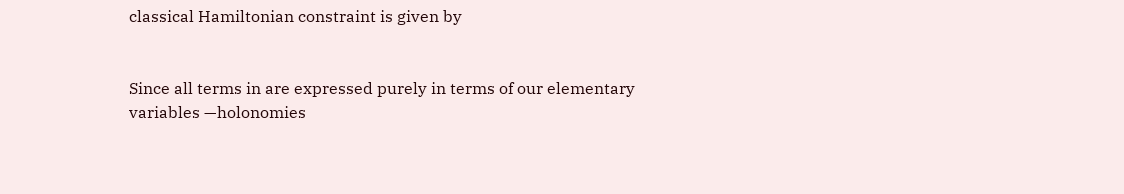classical Hamiltonian constraint is given by


Since all terms in are expressed purely in terms of our elementary variables —holonomies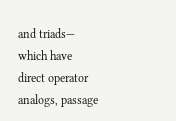and triads— which have direct operator analogs, passage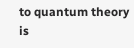to quantum theory is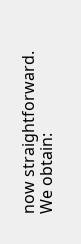now straightforward. We obtain: